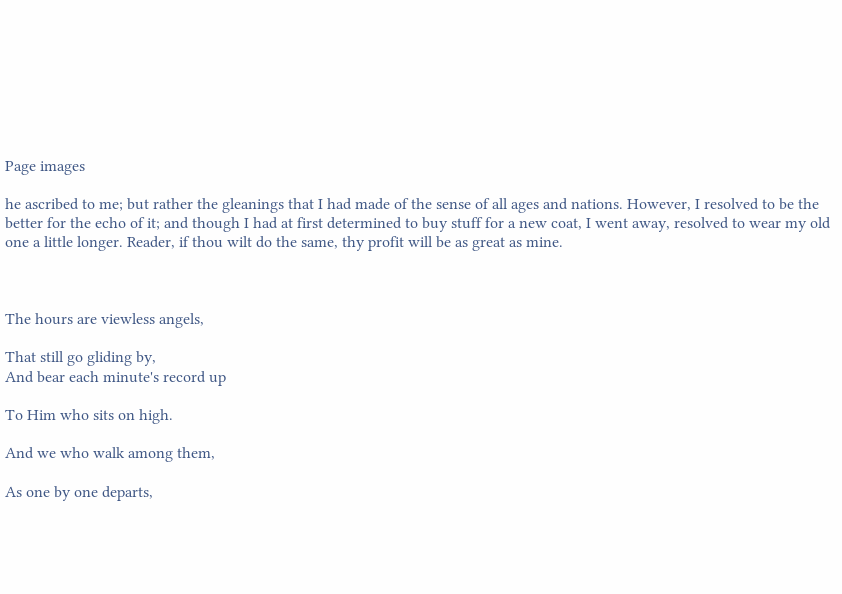Page images

he ascribed to me; but rather the gleanings that I had made of the sense of all ages and nations. However, I resolved to be the better for the echo of it; and though I had at first determined to buy stuff for a new coat, I went away, resolved to wear my old one a little longer. Reader, if thou wilt do the same, thy profit will be as great as mine.



The hours are viewless angels,

That still go gliding by,
And bear each minute's record up

To Him who sits on high.

And we who walk among them,

As one by one departs,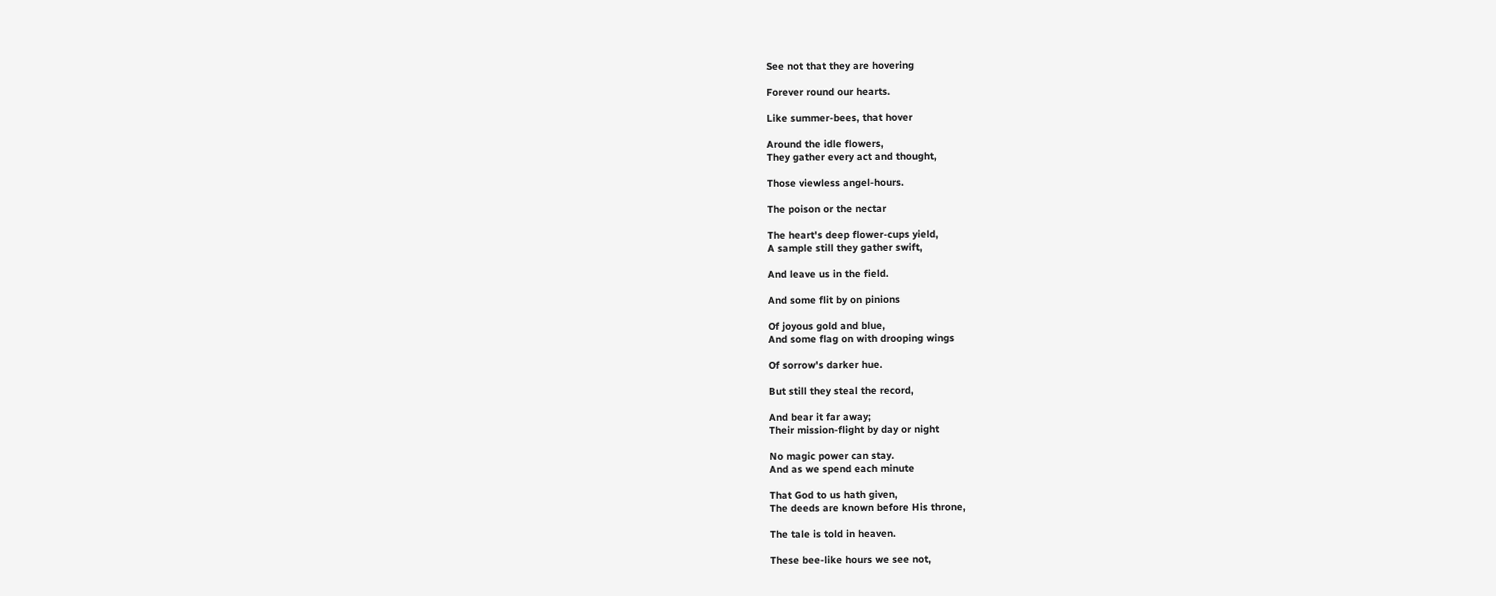See not that they are hovering

Forever round our hearts.

Like summer-bees, that hover

Around the idle flowers,
They gather every act and thought,

Those viewless angel-hours.

The poison or the nectar

The heart's deep flower-cups yield,
A sample still they gather swift,

And leave us in the field.

And some flit by on pinions

Of joyous gold and blue,
And some flag on with drooping wings

Of sorrow's darker hue.

But still they steal the record,

And bear it far away;
Their mission-flight by day or night

No magic power can stay.
And as we spend each minute

That God to us hath given,
The deeds are known before His throne,

The tale is told in heaven.

These bee-like hours we see not,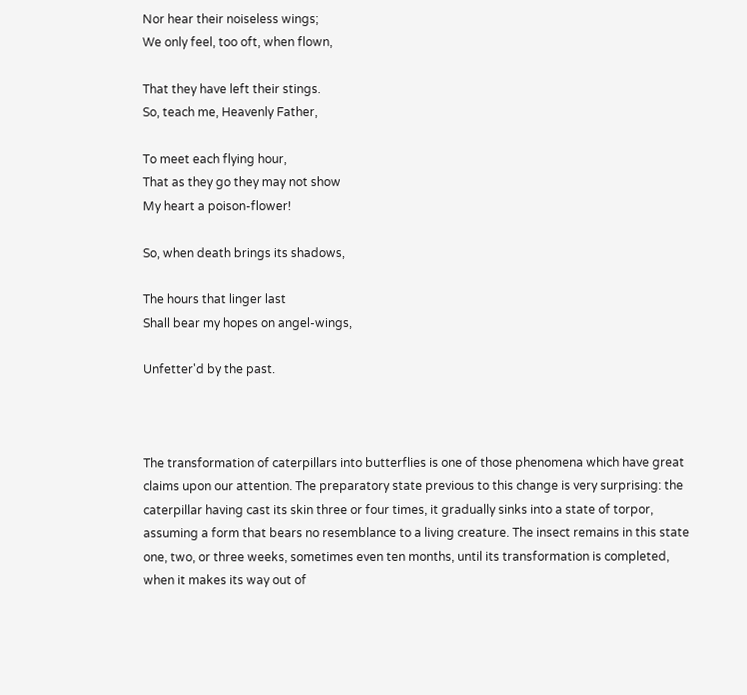Nor hear their noiseless wings;
We only feel, too oft, when flown,

That they have left their stings.
So, teach me, Heavenly Father,

To meet each flying hour,
That as they go they may not show
My heart a poison-flower!

So, when death brings its shadows,

The hours that linger last
Shall bear my hopes on angel-wings,

Unfetter'd by the past.



The transformation of caterpillars into butterflies is one of those phenomena which have great claims upon our attention. The preparatory state previous to this change is very surprising: the caterpillar having cast its skin three or four times, it gradually sinks into a state of torpor, assuming a form that bears no resemblance to a living creature. The insect remains in this state one, two, or three weeks, sometimes even ten months, until its transformation is completed, when it makes its way out of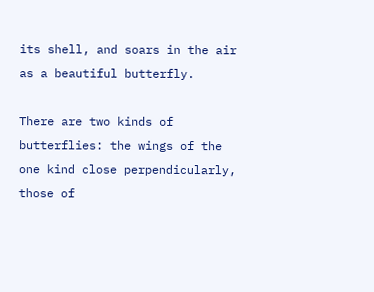its shell, and soars in the air as a beautiful butterfly.

There are two kinds of butterflies: the wings of the one kind close perpendicularly, those of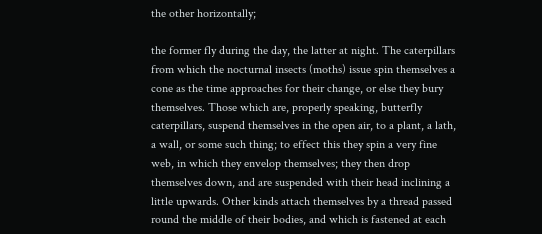the other horizontally;

the former fly during the day, the latter at night. The caterpillars from which the nocturnal insects (moths) issue spin themselves a cone as the time approaches for their change, or else they bury themselves. Those which are, properly speaking, butterfly caterpillars, suspend themselves in the open air, to a plant, a lath, a wall, or some such thing; to effect this they spin a very fine web, in which they envelop themselves; they then drop themselves down, and are suspended with their head inclining a little upwards. Other kinds attach themselves by a thread passed round the middle of their bodies, and which is fastened at each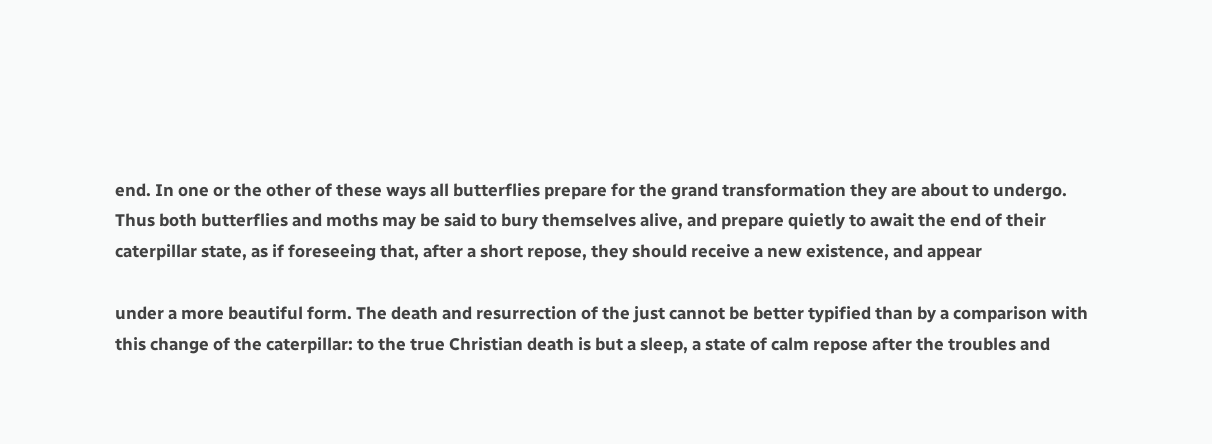end. In one or the other of these ways all butterflies prepare for the grand transformation they are about to undergo. Thus both butterflies and moths may be said to bury themselves alive, and prepare quietly to await the end of their caterpillar state, as if foreseeing that, after a short repose, they should receive a new existence, and appear

under a more beautiful form. The death and resurrection of the just cannot be better typified than by a comparison with this change of the caterpillar: to the true Christian death is but a sleep, a state of calm repose after the troubles and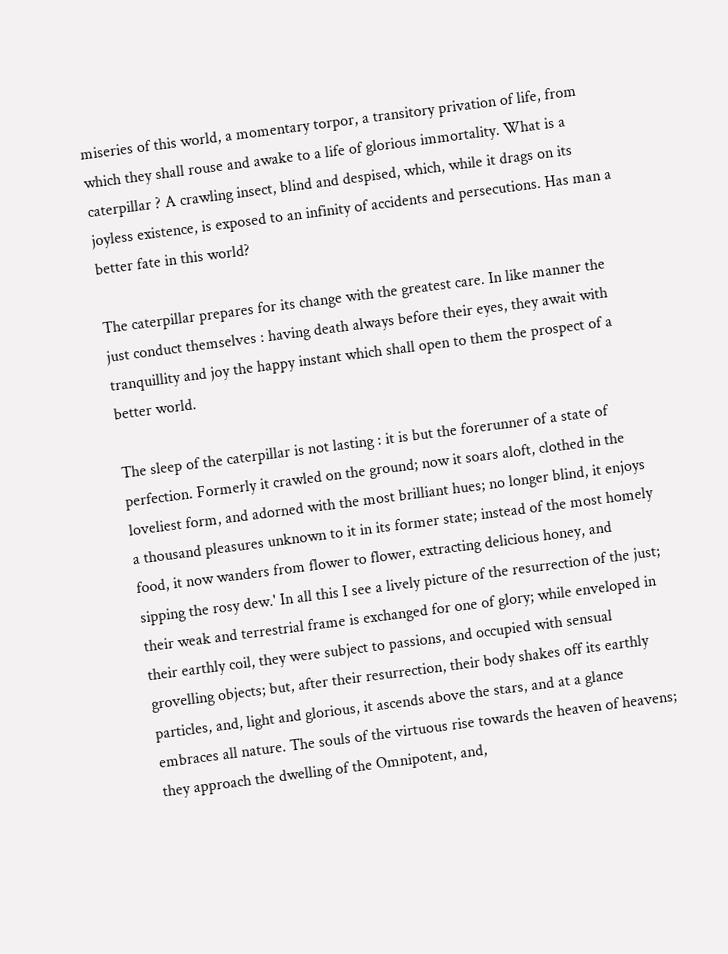miseries of this world, a momentary torpor, a transitory privation of life, from which they shall rouse and awake to a life of glorious immortality. What is a caterpillar ? A crawling insect, blind and despised, which, while it drags on its joyless existence, is exposed to an infinity of accidents and persecutions. Has man a better fate in this world?

The caterpillar prepares for its change with the greatest care. In like manner the just conduct themselves : having death always before their eyes, they await with tranquillity and joy the happy instant which shall open to them the prospect of a better world.

The sleep of the caterpillar is not lasting : it is but the forerunner of a state of perfection. Formerly it crawled on the ground; now it soars aloft, clothed in the loveliest form, and adorned with the most brilliant hues; no longer blind, it enjoys a thousand pleasures unknown to it in its former state; instead of the most homely food, it now wanders from flower to flower, extracting delicious honey, and sipping the rosy dew.' In all this I see a lively picture of the resurrection of the just; their weak and terrestrial frame is exchanged for one of glory; while enveloped in their earthly coil, they were subject to passions, and occupied with sensual grovelling objects; but, after their resurrection, their body shakes off its earthly particles, and, light and glorious, it ascends above the stars, and at a glance embraces all nature. The souls of the virtuous rise towards the heaven of heavens; they approach the dwelling of the Omnipotent, and,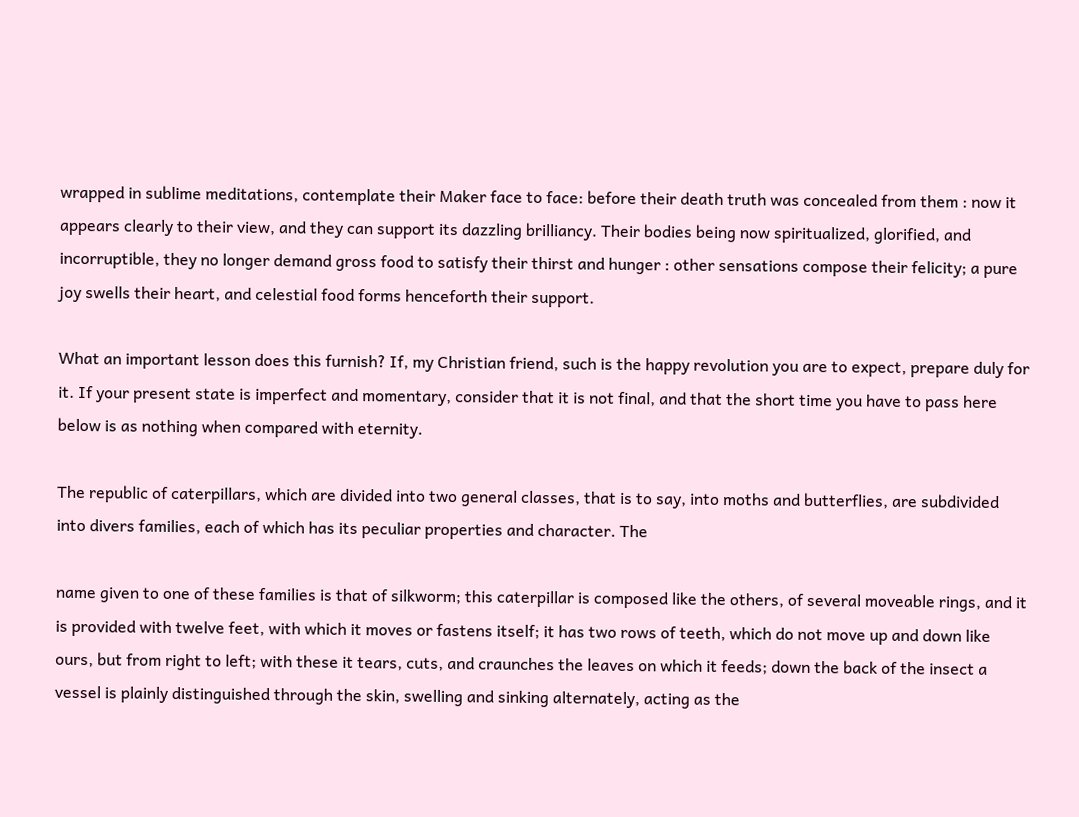wrapped in sublime meditations, contemplate their Maker face to face: before their death truth was concealed from them : now it appears clearly to their view, and they can support its dazzling brilliancy. Their bodies being now spiritualized, glorified, and incorruptible, they no longer demand gross food to satisfy their thirst and hunger : other sensations compose their felicity; a pure joy swells their heart, and celestial food forms henceforth their support.

What an important lesson does this furnish? If, my Christian friend, such is the happy revolution you are to expect, prepare duly for it. If your present state is imperfect and momentary, consider that it is not final, and that the short time you have to pass here below is as nothing when compared with eternity.

The republic of caterpillars, which are divided into two general classes, that is to say, into moths and butterflies, are subdivided into divers families, each of which has its peculiar properties and character. The

name given to one of these families is that of silkworm; this caterpillar is composed like the others, of several moveable rings, and it is provided with twelve feet, with which it moves or fastens itself; it has two rows of teeth, which do not move up and down like ours, but from right to left; with these it tears, cuts, and craunches the leaves on which it feeds; down the back of the insect a vessel is plainly distinguished through the skin, swelling and sinking alternately, acting as the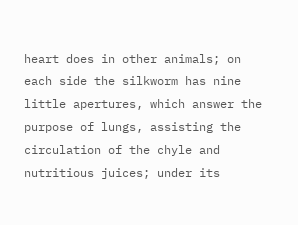heart does in other animals; on each side the silkworm has nine little apertures, which answer the purpose of lungs, assisting the circulation of the chyle and nutritious juices; under its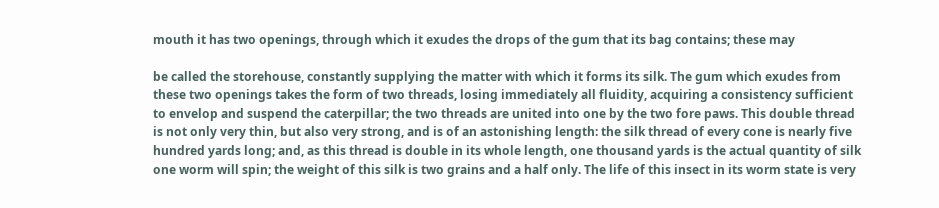mouth it has two openings, through which it exudes the drops of the gum that its bag contains; these may

be called the storehouse, constantly supplying the matter with which it forms its silk. The gum which exudes from these two openings takes the form of two threads, losing immediately all fluidity, acquiring a consistency sufficient to envelop and suspend the caterpillar; the two threads are united into one by the two fore paws. This double thread is not only very thin, but also very strong, and is of an astonishing length: the silk thread of every cone is nearly five hundred yards long; and, as this thread is double in its whole length, one thousand yards is the actual quantity of silk one worm will spin; the weight of this silk is two grains and a half only. The life of this insect in its worm state is very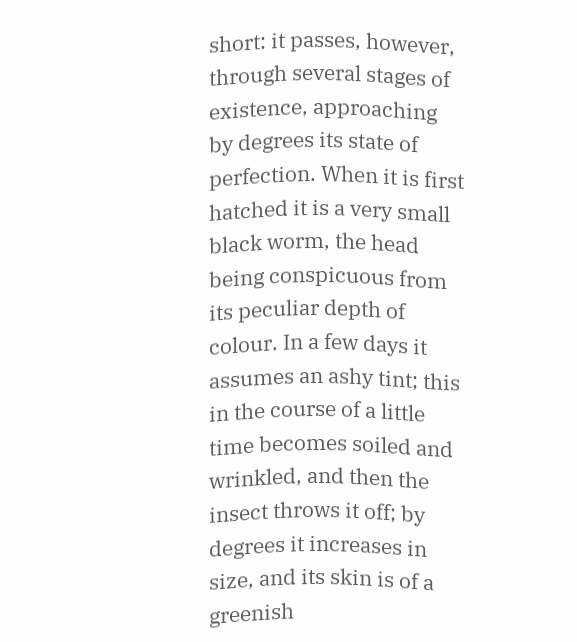short: it passes, however, through several stages of existence, approaching by degrees its state of perfection. When it is first hatched it is a very small black worm, the head being conspicuous from its peculiar depth of colour. In a few days it assumes an ashy tint; this in the course of a little time becomes soiled and wrinkled, and then the insect throws it off; by degrees it increases in size, and its skin is of a greenish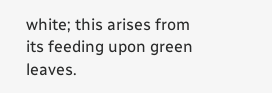white; this arises from its feeding upon green leaves.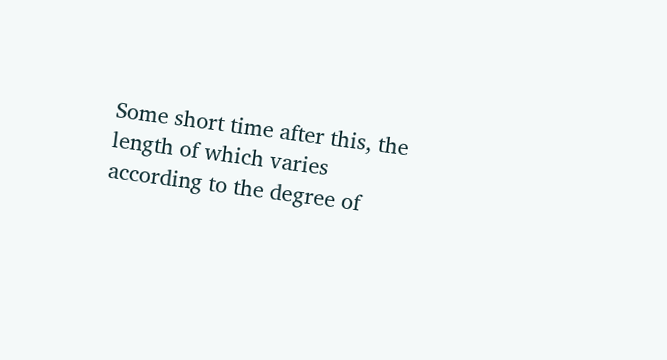Some short time after this, the length of which varies according to the degree of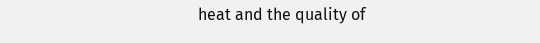heat and the quality of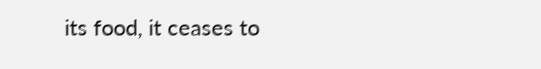its food, it ceases to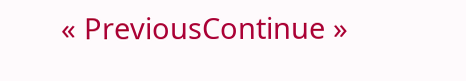« PreviousContinue »